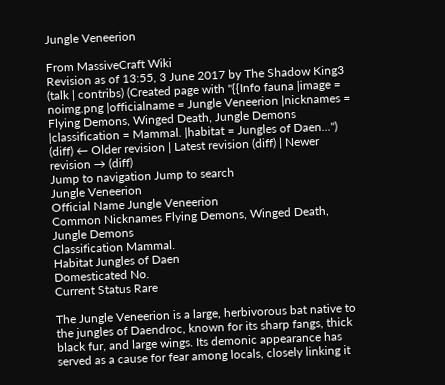Jungle Veneerion

From MassiveCraft Wiki
Revision as of 13:55, 3 June 2017 by The Shadow King3 (talk | contribs) (Created page with "{{Info fauna |image = noimg.png |officialname = Jungle Veneerion |nicknames = Flying Demons, Winged Death, Jungle Demons |classification = Mammal. |habitat = Jungles of Daen...")
(diff) ← Older revision | Latest revision (diff) | Newer revision → (diff)
Jump to navigation Jump to search
Jungle Veneerion
Official Name Jungle Veneerion
Common Nicknames Flying Demons, Winged Death, Jungle Demons
Classification Mammal.
Habitat Jungles of Daen
Domesticated No.
Current Status Rare

The Jungle Veneerion is a large, herbivorous bat native to the jungles of Daendroc, known for its sharp fangs, thick black fur, and large wings. Its demonic appearance has served as a cause for fear among locals, closely linking it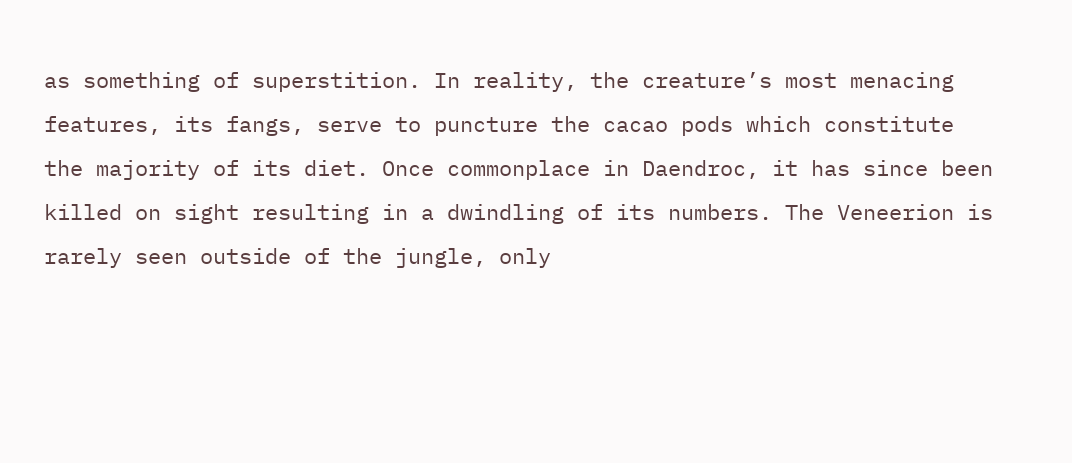as something of superstition. In reality, the creature’s most menacing features, its fangs, serve to puncture the cacao pods which constitute the majority of its diet. Once commonplace in Daendroc, it has since been killed on sight resulting in a dwindling of its numbers. The Veneerion is rarely seen outside of the jungle, only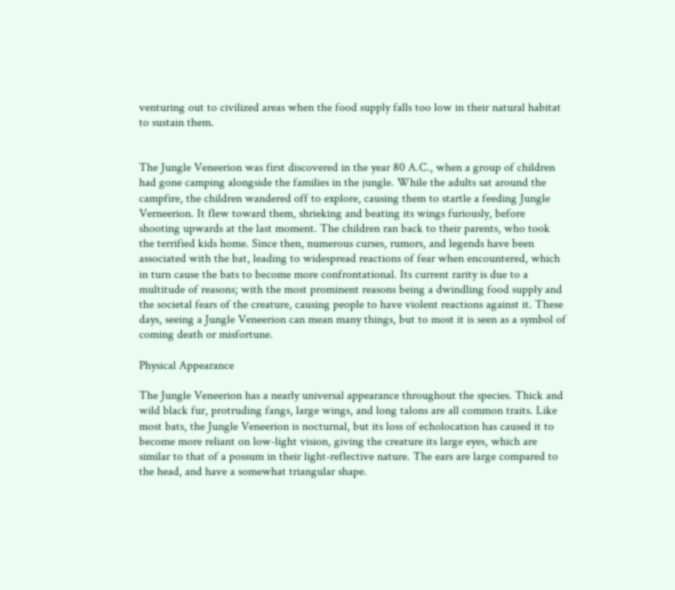venturing out to civilized areas when the food supply falls too low in their natural habitat to sustain them.


The Jungle Veneerion was first discovered in the year 80 A.C., when a group of children had gone camping alongside the families in the jungle. While the adults sat around the campfire, the children wandered off to explore, causing them to startle a feeding Jungle Verneerion. It flew toward them, shrieking and beating its wings furiously, before shooting upwards at the last moment. The children ran back to their parents, who took the terrified kids home. Since then, numerous curses, rumors, and legends have been associated with the bat, leading to widespread reactions of fear when encountered, which in turn cause the bats to become more confrontational. Its current rarity is due to a multitude of reasons; with the most prominent reasons being a dwindling food supply and the societal fears of the creature, causing people to have violent reactions against it. These days, seeing a Jungle Veneerion can mean many things, but to most it is seen as a symbol of coming death or misfortune.

Physical Appearance

The Jungle Veneerion has a nearly universal appearance throughout the species. Thick and wild black fur, protruding fangs, large wings, and long talons are all common traits. Like most bats, the Jungle Veneerion is nocturnal, but its loss of echolocation has caused it to become more reliant on low-light vision, giving the creature its large eyes, which are similar to that of a possum in their light-reflective nature. The ears are large compared to the head, and have a somewhat triangular shape.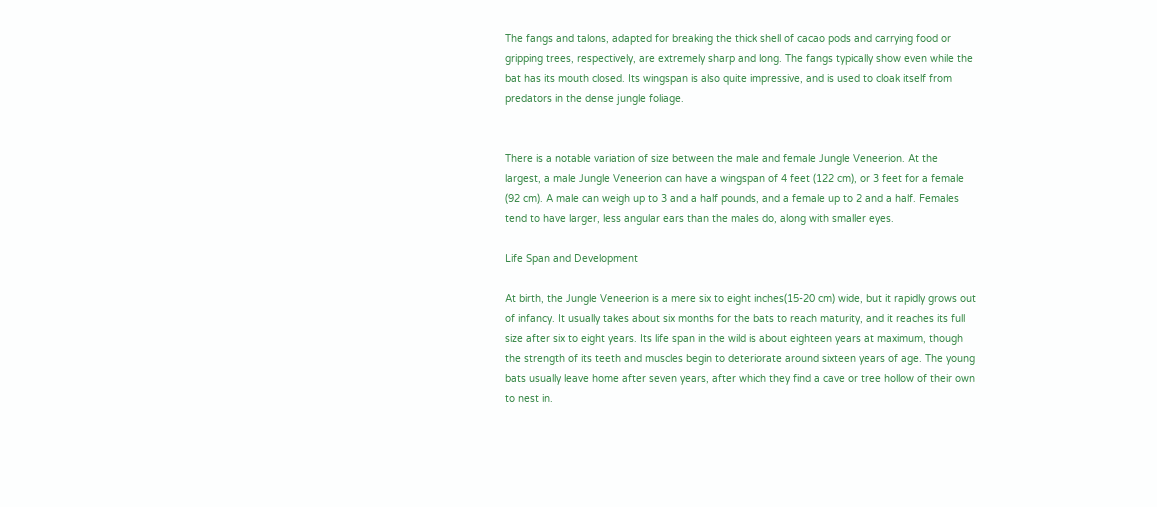The fangs and talons, adapted for breaking the thick shell of cacao pods and carrying food or gripping trees, respectively, are extremely sharp and long. The fangs typically show even while the bat has its mouth closed. Its wingspan is also quite impressive, and is used to cloak itself from predators in the dense jungle foliage.


There is a notable variation of size between the male and female Jungle Veneerion. At the largest, a male Jungle Veneerion can have a wingspan of 4 feet (122 cm), or 3 feet for a female (92 cm). A male can weigh up to 3 and a half pounds, and a female up to 2 and a half. Females tend to have larger, less angular ears than the males do, along with smaller eyes.

Life Span and Development

At birth, the Jungle Veneerion is a mere six to eight inches(15-20 cm) wide, but it rapidly grows out of infancy. It usually takes about six months for the bats to reach maturity, and it reaches its full size after six to eight years. Its life span in the wild is about eighteen years at maximum, though the strength of its teeth and muscles begin to deteriorate around sixteen years of age. The young bats usually leave home after seven years, after which they find a cave or tree hollow of their own to nest in.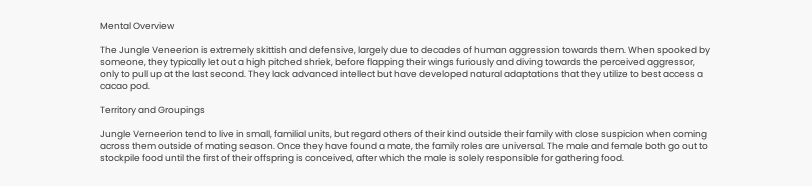Mental Overview

The Jungle Veneerion is extremely skittish and defensive, largely due to decades of human aggression towards them. When spooked by someone, they typically let out a high pitched shriek, before flapping their wings furiously and diving towards the perceived aggressor, only to pull up at the last second. They lack advanced intellect but have developed natural adaptations that they utilize to best access a cacao pod.

Territory and Groupings

Jungle Verneerion tend to live in small, familial units, but regard others of their kind outside their family with close suspicion when coming across them outside of mating season. Once they have found a mate, the family roles are universal. The male and female both go out to stockpile food until the first of their offspring is conceived, after which the male is solely responsible for gathering food.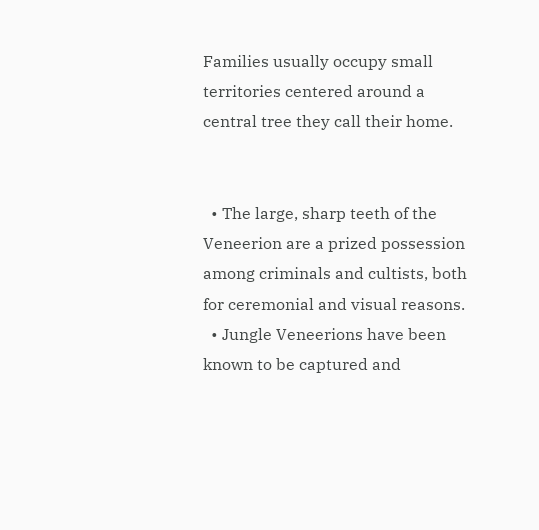Families usually occupy small territories centered around a central tree they call their home.


  • The large, sharp teeth of the Veneerion are a prized possession among criminals and cultists, both for ceremonial and visual reasons.
  • Jungle Veneerions have been known to be captured and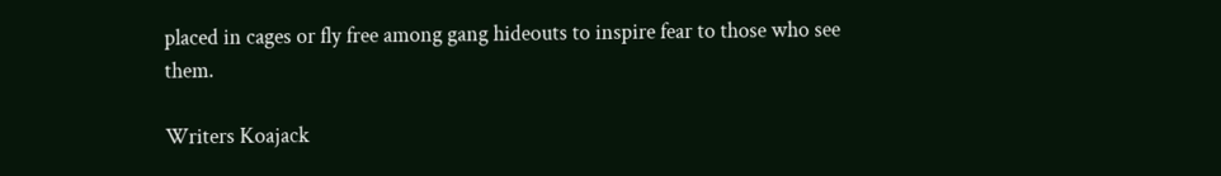placed in cages or fly free among gang hideouts to inspire fear to those who see them.

Writers Koajack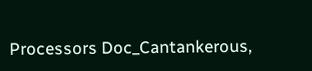Processors Doc_Cantankerous,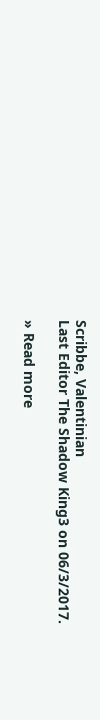Scribbe, Valentinian
Last Editor The Shadow King3 on 06/3/2017.

» Read more